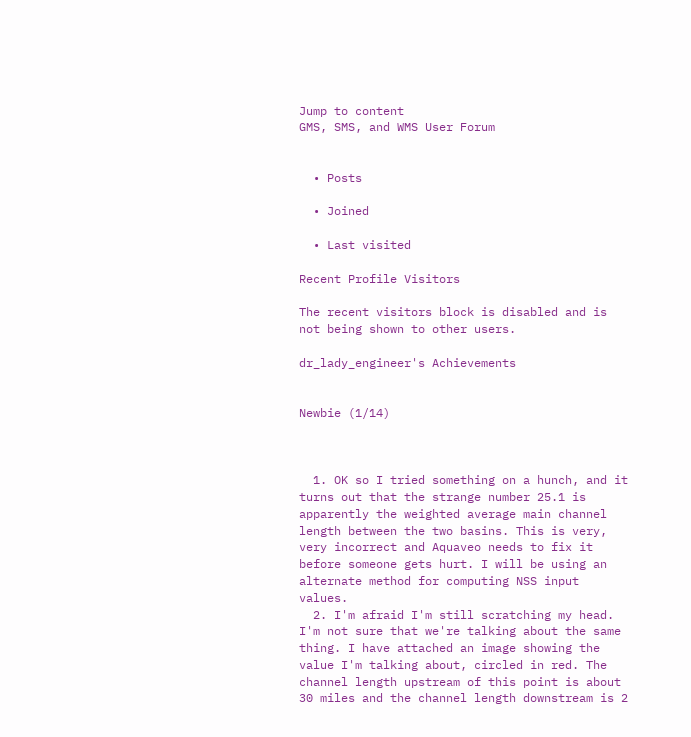Jump to content
GMS, SMS, and WMS User Forum


  • Posts

  • Joined

  • Last visited

Recent Profile Visitors

The recent visitors block is disabled and is not being shown to other users.

dr_lady_engineer's Achievements


Newbie (1/14)



  1. OK so I tried something on a hunch, and it turns out that the strange number 25.1 is apparently the weighted average main channel length between the two basins. This is very, very incorrect and Aquaveo needs to fix it before someone gets hurt. I will be using an alternate method for computing NSS input values.
  2. I'm afraid I'm still scratching my head. I'm not sure that we're talking about the same thing. I have attached an image showing the value I'm talking about, circled in red. The channel length upstream of this point is about 30 miles and the channel length downstream is 2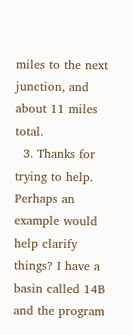miles to the next junction, and about 11 miles total.
  3. Thanks for trying to help. Perhaps an example would help clarify things? I have a basin called 14B and the program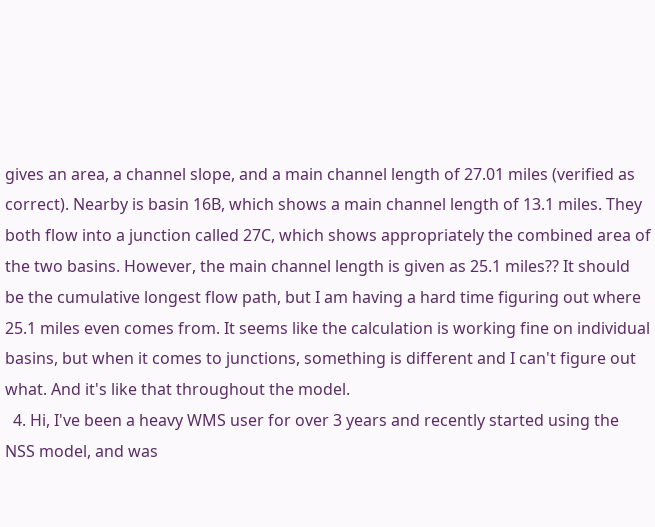gives an area, a channel slope, and a main channel length of 27.01 miles (verified as correct). Nearby is basin 16B, which shows a main channel length of 13.1 miles. They both flow into a junction called 27C, which shows appropriately the combined area of the two basins. However, the main channel length is given as 25.1 miles?? It should be the cumulative longest flow path, but I am having a hard time figuring out where 25.1 miles even comes from. It seems like the calculation is working fine on individual basins, but when it comes to junctions, something is different and I can't figure out what. And it's like that throughout the model.
  4. Hi, I've been a heavy WMS user for over 3 years and recently started using the NSS model, and was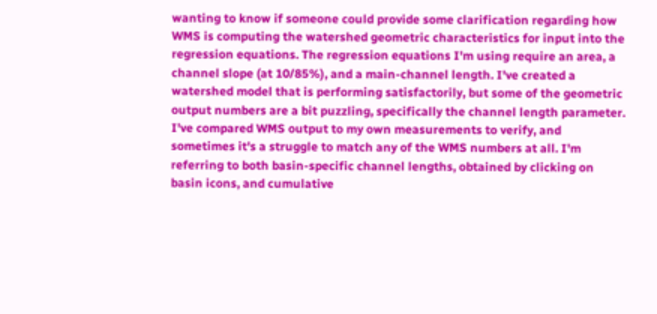wanting to know if someone could provide some clarification regarding how WMS is computing the watershed geometric characteristics for input into the regression equations. The regression equations I'm using require an area, a channel slope (at 10/85%), and a main-channel length. I've created a watershed model that is performing satisfactorily, but some of the geometric output numbers are a bit puzzling, specifically the channel length parameter. I've compared WMS output to my own measurements to verify, and sometimes it's a struggle to match any of the WMS numbers at all. I'm referring to both basin-specific channel lengths, obtained by clicking on basin icons, and cumulative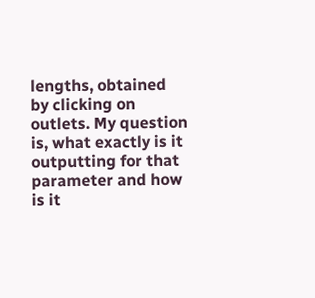lengths, obtained by clicking on outlets. My question is, what exactly is it outputting for that parameter and how is it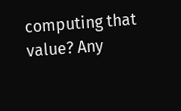computing that value? Any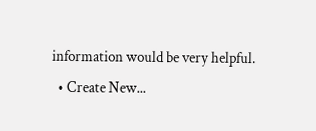information would be very helpful.
  • Create New...